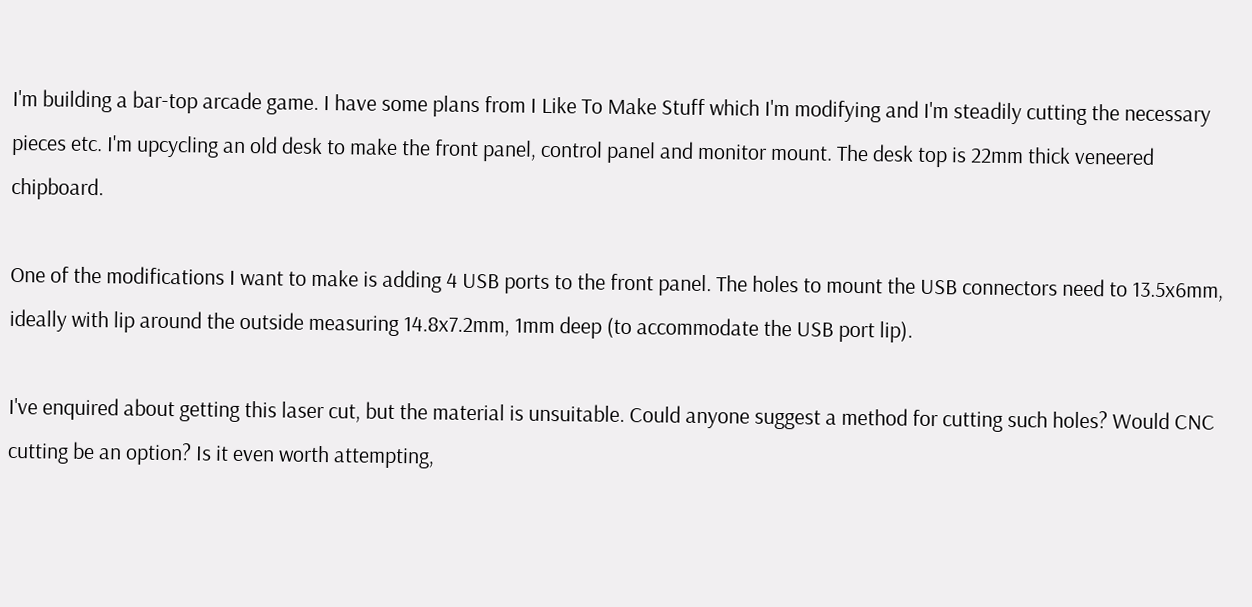I'm building a bar-top arcade game. I have some plans from I Like To Make Stuff which I'm modifying and I'm steadily cutting the necessary pieces etc. I'm upcycling an old desk to make the front panel, control panel and monitor mount. The desk top is 22mm thick veneered chipboard.

One of the modifications I want to make is adding 4 USB ports to the front panel. The holes to mount the USB connectors need to 13.5x6mm, ideally with lip around the outside measuring 14.8x7.2mm, 1mm deep (to accommodate the USB port lip).

I've enquired about getting this laser cut, but the material is unsuitable. Could anyone suggest a method for cutting such holes? Would CNC cutting be an option? Is it even worth attempting,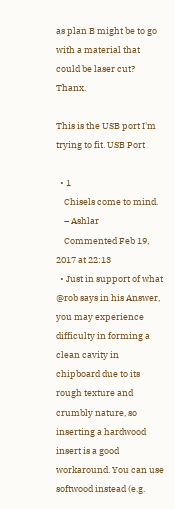as plan B might be to go with a material that could be laser cut? Thanx.

This is the USB port I'm trying to fit. USB Port

  • 1
    Chisels come to mind.
    – Ashlar
    Commented Feb 19, 2017 at 22:13
  • Just in support of what @rob says in his Answer, you may experience difficulty in forming a clean cavity in chipboard due to its rough texture and crumbly nature, so inserting a hardwood insert is a good workaround. You can use softwood instead (e.g.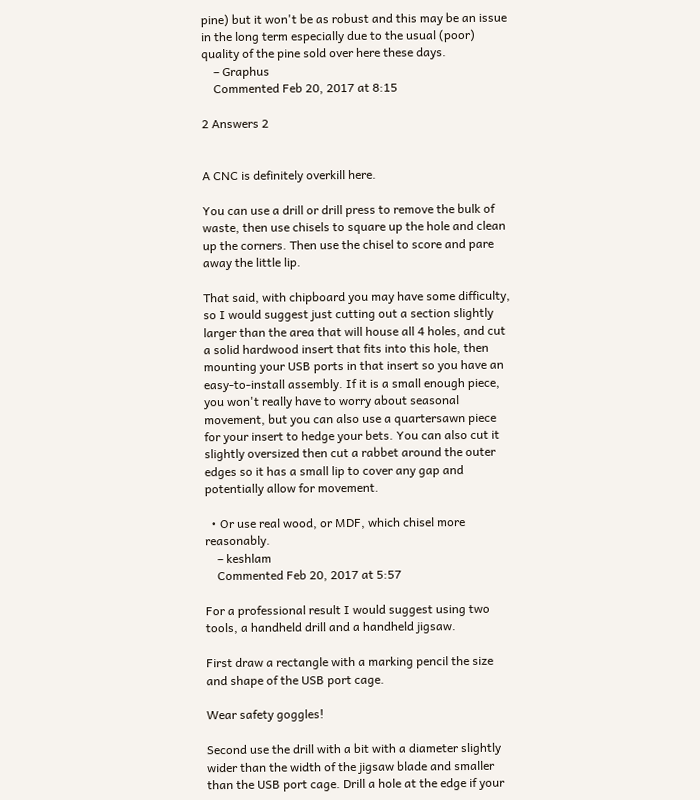pine) but it won't be as robust and this may be an issue in the long term especially due to the usual (poor) quality of the pine sold over here these days.
    – Graphus
    Commented Feb 20, 2017 at 8:15

2 Answers 2


A CNC is definitely overkill here.

You can use a drill or drill press to remove the bulk of waste, then use chisels to square up the hole and clean up the corners. Then use the chisel to score and pare away the little lip.

That said, with chipboard you may have some difficulty, so I would suggest just cutting out a section slightly larger than the area that will house all 4 holes, and cut a solid hardwood insert that fits into this hole, then mounting your USB ports in that insert so you have an easy-to-install assembly. If it is a small enough piece, you won't really have to worry about seasonal movement, but you can also use a quartersawn piece for your insert to hedge your bets. You can also cut it slightly oversized then cut a rabbet around the outer edges so it has a small lip to cover any gap and potentially allow for movement.

  • Or use real wood, or MDF, which chisel more reasonably.
    – keshlam
    Commented Feb 20, 2017 at 5:57

For a professional result I would suggest using two tools, a handheld drill and a handheld jigsaw.

First draw a rectangle with a marking pencil the size and shape of the USB port cage.

Wear safety goggles!

Second use the drill with a bit with a diameter slightly wider than the width of the jigsaw blade and smaller than the USB port cage. Drill a hole at the edge if your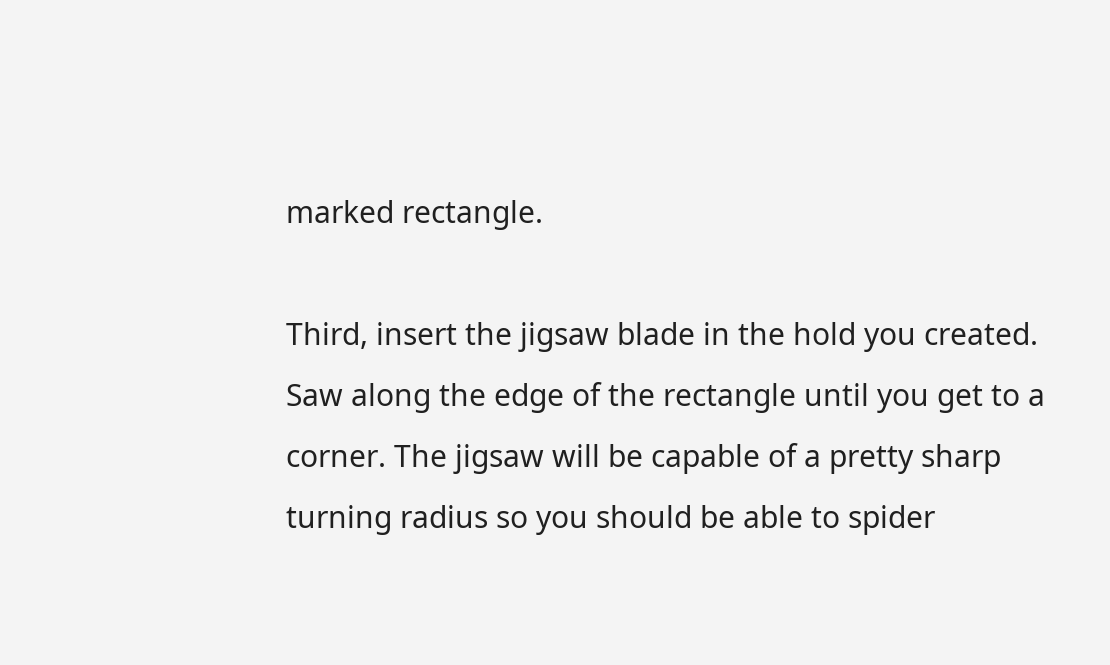marked rectangle.

Third, insert the jigsaw blade in the hold you created. Saw along the edge of the rectangle until you get to a corner. The jigsaw will be capable of a pretty sharp turning radius so you should be able to spider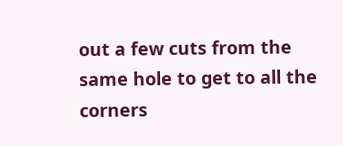out a few cuts from the same hole to get to all the corners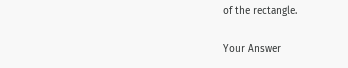of the rectangle.

Your Answer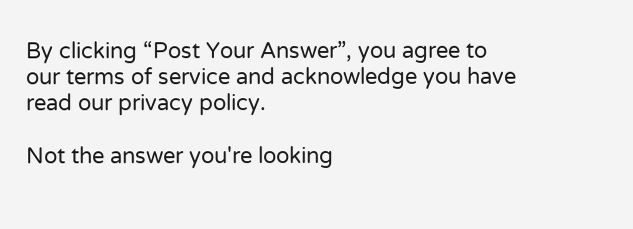By clicking “Post Your Answer”, you agree to our terms of service and acknowledge you have read our privacy policy.

Not the answer you're looking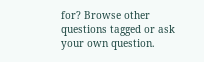for? Browse other questions tagged or ask your own question.